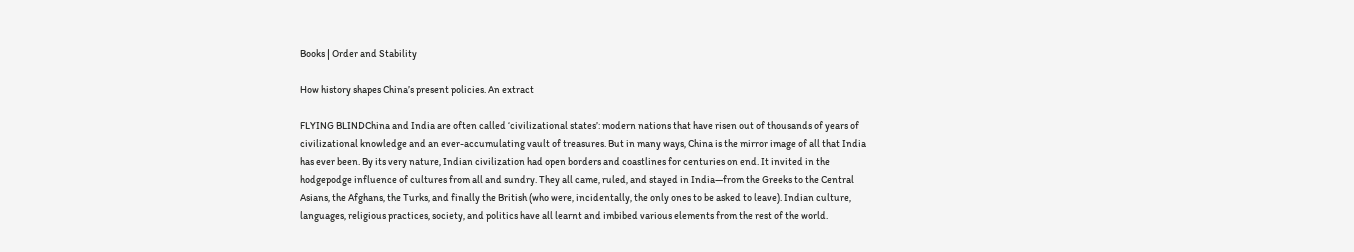Books | Order and Stability

How history shapes China’s present policies. An extract

FLYING BLINDChina and India are often called ‘civilizational states’: modern nations that have risen out of thousands of years of civilizational knowledge and an ever-accumulating vault of treasures. But in many ways, China is the mirror image of all that India has ever been. By its very nature, Indian civilization had open borders and coastlines for centuries on end. It invited in the hodgepodge influence of cultures from all and sundry. They all came, ruled, and stayed in India—from the Greeks to the Central Asians, the Afghans, the Turks, and finally the British (who were, incidentally, the only ones to be asked to leave). Indian culture, languages, religious practices, society, and politics have all learnt and imbibed various elements from the rest of the world.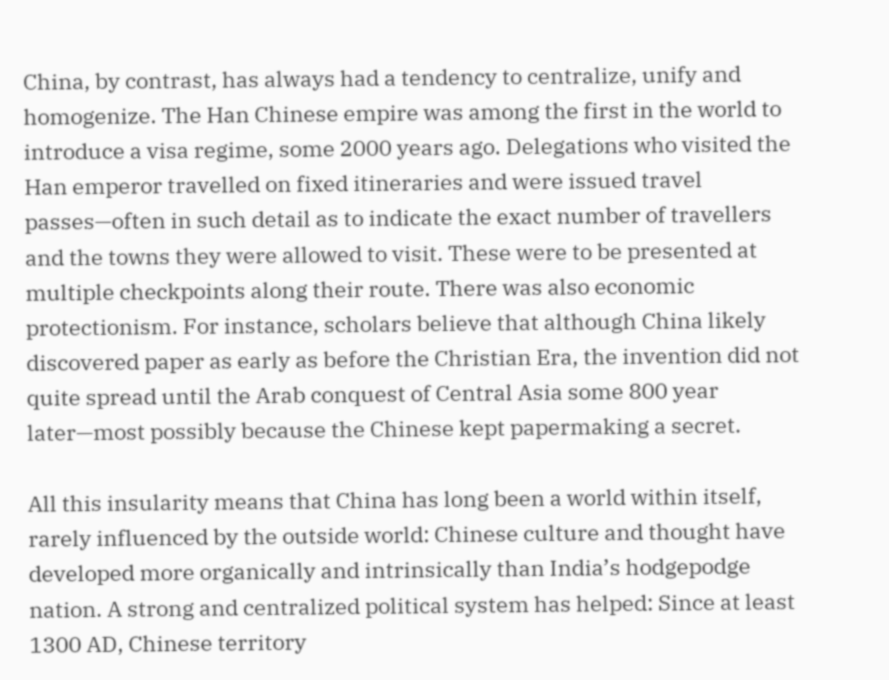China, by contrast, has always had a tendency to centralize, unify and homogenize. The Han Chinese empire was among the first in the world to introduce a visa regime, some 2000 years ago. Delegations who visited the Han emperor travelled on fixed itineraries and were issued travel passes—often in such detail as to indicate the exact number of travellers and the towns they were allowed to visit. These were to be presented at multiple checkpoints along their route. There was also economic protectionism. For instance, scholars believe that although China likely discovered paper as early as before the Christian Era, the invention did not quite spread until the Arab conquest of Central Asia some 800 year later—most possibly because the Chinese kept papermaking a secret.

All this insularity means that China has long been a world within itself, rarely influenced by the outside world: Chinese culture and thought have developed more organically and intrinsically than India’s hodgepodge nation. A strong and centralized political system has helped: Since at least 1300 AD, Chinese territory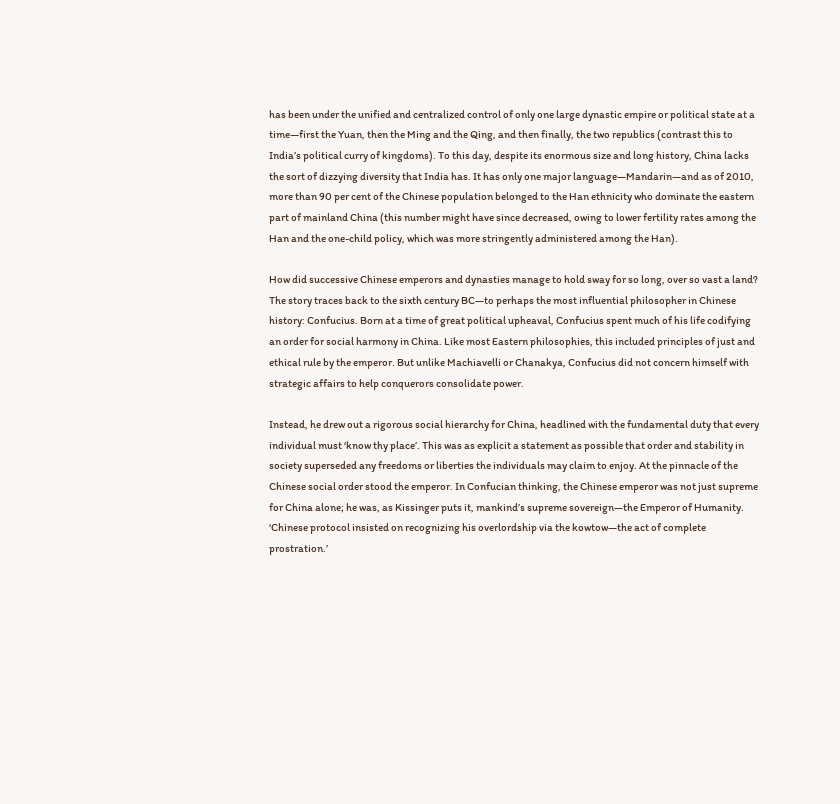has been under the unified and centralized control of only one large dynastic empire or political state at a time—first the Yuan, then the Ming and the Qing, and then finally, the two republics (contrast this to India’s political curry of kingdoms). To this day, despite its enormous size and long history, China lacks the sort of dizzying diversity that India has. It has only one major language—Mandarin—and as of 2010, more than 90 per cent of the Chinese population belonged to the Han ethnicity who dominate the eastern part of mainland China (this number might have since decreased, owing to lower fertility rates among the Han and the one-child policy, which was more stringently administered among the Han).

How did successive Chinese emperors and dynasties manage to hold sway for so long, over so vast a land? The story traces back to the sixth century BC—to perhaps the most influential philosopher in Chinese history: Confucius. Born at a time of great political upheaval, Confucius spent much of his life codifying an order for social harmony in China. Like most Eastern philosophies, this included principles of just and ethical rule by the emperor. But unlike Machiavelli or Chanakya, Confucius did not concern himself with strategic affairs to help conquerors consolidate power.

Instead, he drew out a rigorous social hierarchy for China, headlined with the fundamental duty that every individual must ‘know thy place’. This was as explicit a statement as possible that order and stability in society superseded any freedoms or liberties the individuals may claim to enjoy. At the pinnacle of the Chinese social order stood the emperor. In Confucian thinking, the Chinese emperor was not just supreme for China alone; he was, as Kissinger puts it, mankind’s supreme sovereign—the Emperor of Humanity. ‘Chinese protocol insisted on recognizing his overlordship via the kowtow—the act of complete prostration.’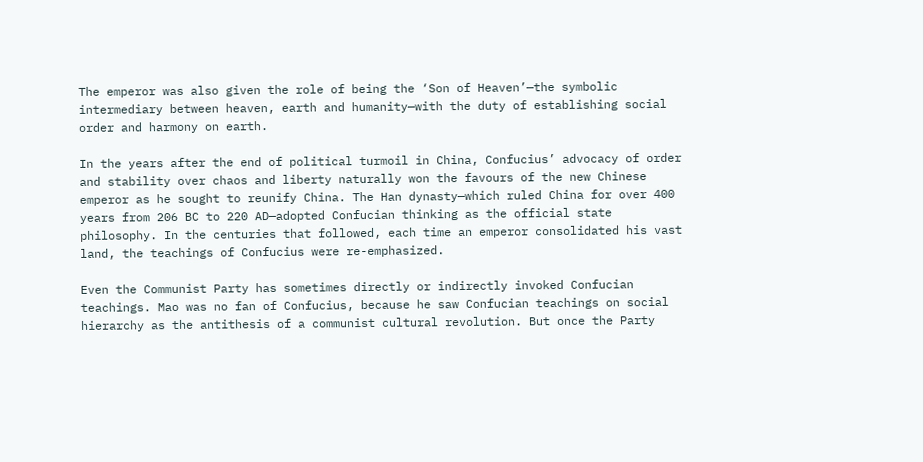The emperor was also given the role of being the ‘Son of Heaven’—the symbolic intermediary between heaven, earth and humanity—with the duty of establishing social order and harmony on earth.

In the years after the end of political turmoil in China, Confucius’ advocacy of order and stability over chaos and liberty naturally won the favours of the new Chinese emperor as he sought to reunify China. The Han dynasty—which ruled China for over 400 years from 206 BC to 220 AD—adopted Confucian thinking as the official state philosophy. In the centuries that followed, each time an emperor consolidated his vast land, the teachings of Confucius were re-emphasized.

Even the Communist Party has sometimes directly or indirectly invoked Confucian teachings. Mao was no fan of Confucius, because he saw Confucian teachings on social hierarchy as the antithesis of a communist cultural revolution. But once the Party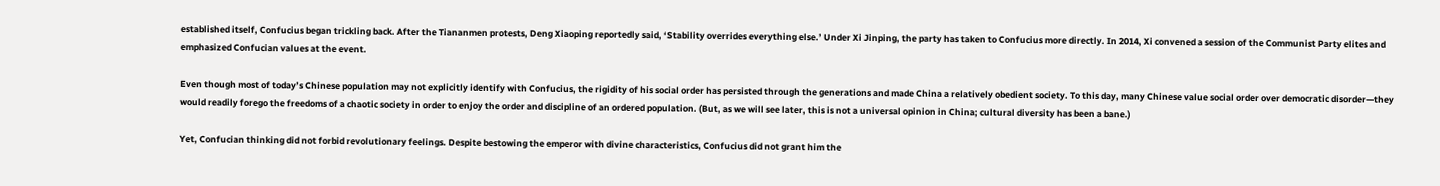established itself, Confucius began trickling back. After the Tiananmen protests, Deng Xiaoping reportedly said, ‘Stability overrides everything else.’ Under Xi Jinping, the party has taken to Confucius more directly. In 2014, Xi convened a session of the Communist Party elites and emphasized Confucian values at the event.

Even though most of today’s Chinese population may not explicitly identify with Confucius, the rigidity of his social order has persisted through the generations and made China a relatively obedient society. To this day, many Chinese value social order over democratic disorder—they would readily forego the freedoms of a chaotic society in order to enjoy the order and discipline of an ordered population. (But, as we will see later, this is not a universal opinion in China; cultural diversity has been a bane.)

Yet, Confucian thinking did not forbid revolutionary feelings. Despite bestowing the emperor with divine characteristics, Confucius did not grant him the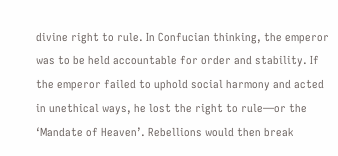divine right to rule. In Confucian thinking, the emperor was to be held accountable for order and stability. If the emperor failed to uphold social harmony and acted in unethical ways, he lost the right to rule—or the ‘Mandate of Heaven’. Rebellions would then break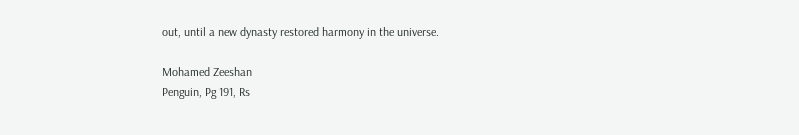out, until a new dynasty restored harmony in the universe.

Mohamed Zeeshan
Penguin, Pg 191, Rs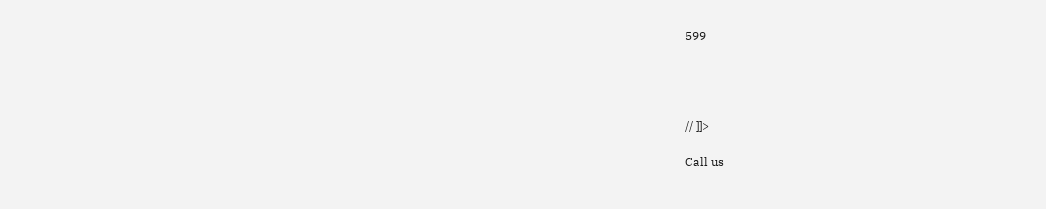599




// ]]>

Call us